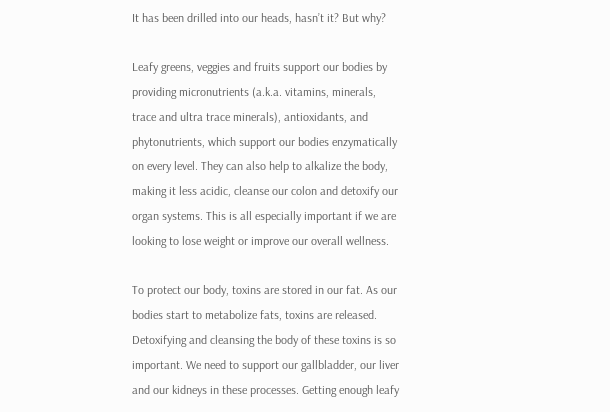It has been drilled into our heads, hasn’t it? But why?

Leafy greens, veggies and fruits support our bodies by providing micronutrients (a.k.a. vitamins, minerals, trace and ultra trace minerals), antioxidants, and phytonutrients, which support our bodies enzymatically on every level. They can also help to alkalize the body, making it less acidic, cleanse our colon and detoxify our organ systems. This is all especially important if we are looking to lose weight or improve our overall wellness.

To protect our body, toxins are stored in our fat. As our bodies start to metabolize fats, toxins are released. Detoxifying and cleansing the body of these toxins is so important. We need to support our gallbladder, our liver and our kidneys in these processes. Getting enough leafy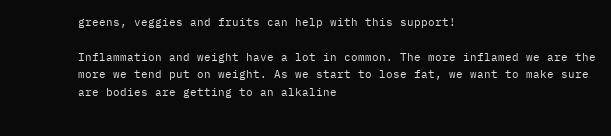greens, veggies and fruits can help with this support!

Inflammation and weight have a lot in common. The more inflamed we are the more we tend put on weight. As we start to lose fat, we want to make sure are bodies are getting to an alkaline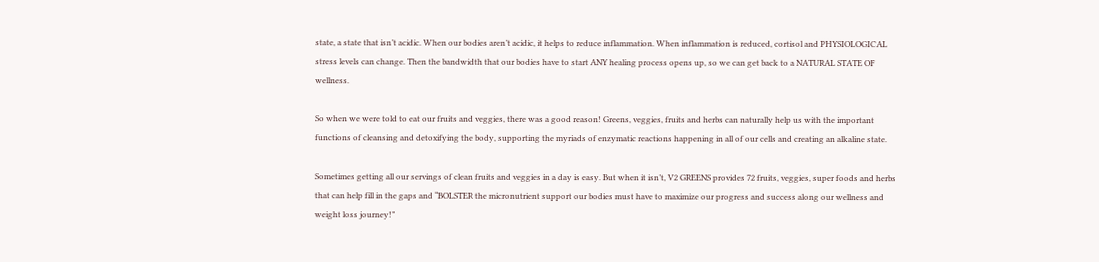state, a state that isn’t acidic. When our bodies aren’t acidic, it helps to reduce inflammation. When inflammation is reduced, cortisol and PHYSIOLOGICAL stress levels can change. Then the bandwidth that our bodies have to start ANY healing process opens up, so we can get back to a NATURAL STATE OF wellness.

So when we were told to eat our fruits and veggies, there was a good reason! Greens, veggies, fruits and herbs can naturally help us with the important functions of cleansing and detoxifying the body, supporting the myriads of enzymatic reactions happening in all of our cells and creating an alkaline state.

Sometimes getting all our servings of clean fruits and veggies in a day is easy. But when it isn’t, V2 GREENS provides 72 fruits, veggies, super foods and herbs that can help fill in the gaps and “BOLSTER the micronutrient support our bodies must have to maximize our progress and success along our wellness and weight loss journey!”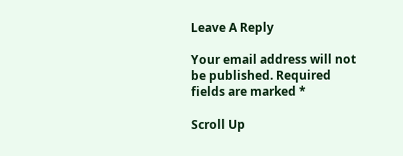Leave A Reply

Your email address will not be published. Required fields are marked *

Scroll Up